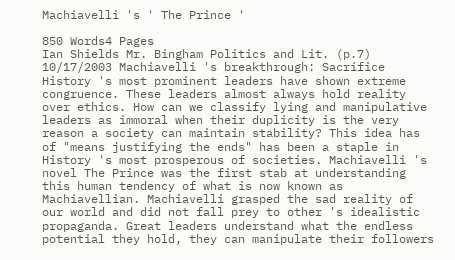Machiavelli 's ' The Prince '

850 Words4 Pages
Ian Shields Mr. Bingham Politics and Lit. (p.7) 10/17/2003 Machiavelli 's breakthrough: Sacrifice History 's most prominent leaders have shown extreme congruence. These leaders almost always hold reality over ethics. How can we classify lying and manipulative leaders as immoral when their duplicity is the very reason a society can maintain stability? This idea has of "means justifying the ends" has been a staple in History 's most prosperous of societies. Machiavelli 's novel The Prince was the first stab at understanding this human tendency of what is now known as Machiavellian. Machiavelli grasped the sad reality of our world and did not fall prey to other 's idealistic propaganda. Great leaders understand what the endless potential they hold, they can manipulate their followers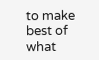to make best of what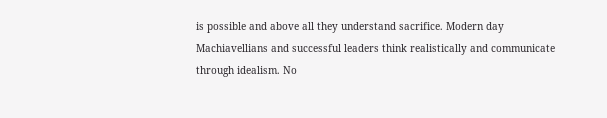is possible and above all they understand sacrifice. Modern day Machiavellians and successful leaders think realistically and communicate through idealism. No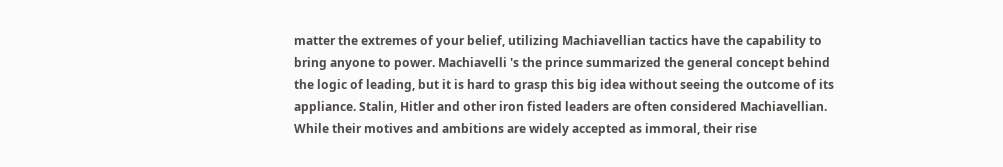matter the extremes of your belief, utilizing Machiavellian tactics have the capability to bring anyone to power. Machiavelli 's the prince summarized the general concept behind the logic of leading, but it is hard to grasp this big idea without seeing the outcome of its appliance. Stalin, Hitler and other iron fisted leaders are often considered Machiavellian. While their motives and ambitions are widely accepted as immoral, their rise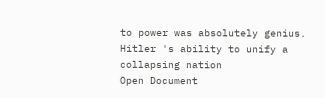to power was absolutely genius. Hitler 's ability to unify a collapsing nation
Open Document